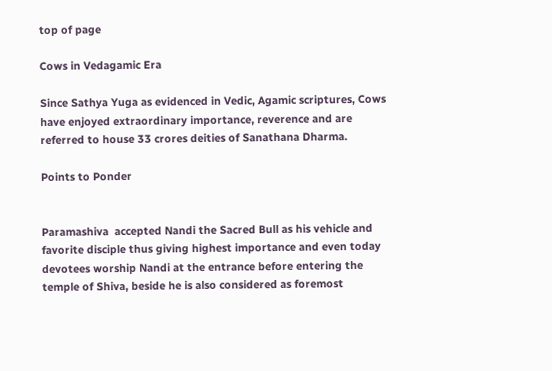top of page

Cows in Vedagamic Era

Since Sathya Yuga as evidenced in Vedic, Agamic scriptures, Cows have enjoyed extraordinary importance, reverence and are referred to house 33 crores deities of Sanathana Dharma.

Points to Ponder


Paramashiva  accepted Nandi the Sacred Bull as his vehicle and favorite disciple thus giving highest importance and even today devotees worship Nandi at the entrance before entering the temple of Shiva, beside he is also considered as foremost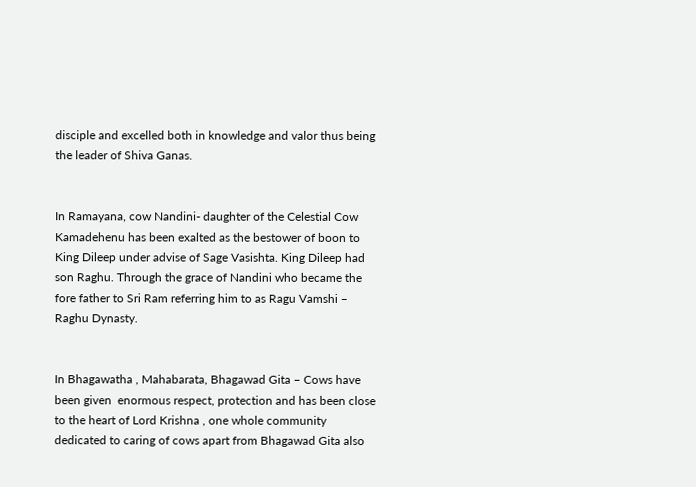disciple and excelled both in knowledge and valor thus being the leader of Shiva Ganas.


In Ramayana, cow Nandini- daughter of the Celestial Cow Kamadehenu has been exalted as the bestower of boon to King Dileep under advise of Sage Vasishta. King Dileep had son Raghu. Through the grace of Nandini who became the fore father to Sri Ram referring him to as Ragu Vamshi – Raghu Dynasty.


In Bhagawatha , Mahabarata, Bhagawad Gita – Cows have been given  enormous respect, protection and has been close to the heart of Lord Krishna , one whole community  dedicated to caring of cows apart from Bhagawad Gita also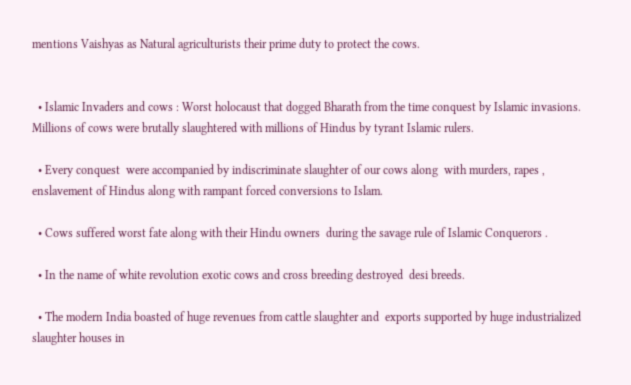mentions Vaishyas as Natural agriculturists their prime duty to protect the cows.


  • Islamic Invaders and cows : Worst holocaust that dogged Bharath from the time conquest by Islamic invasions. Millions of cows were brutally slaughtered with millions of Hindus by tyrant Islamic rulers.

  • Every conquest  were accompanied by indiscriminate slaughter of our cows along  with murders, rapes , enslavement of Hindus along with rampant forced conversions to Islam.

  • Cows suffered worst fate along with their Hindu owners  during the savage rule of Islamic Conquerors .

  • In the name of white revolution exotic cows and cross breeding destroyed  desi breeds.

  • The modern India boasted of huge revenues from cattle slaughter and  exports supported by huge industrialized slaughter houses in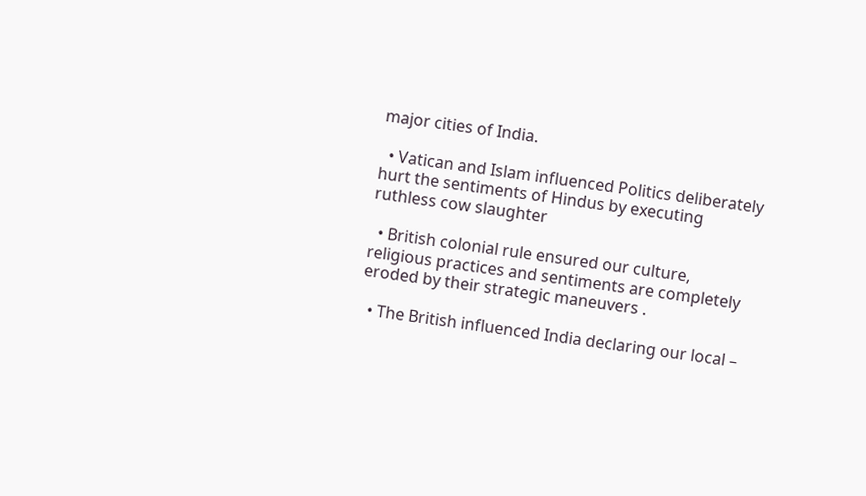major cities of India.

  • Vatican and Islam influenced Politics deliberately hurt the sentiments of Hindus by executing ruthless cow slaughter

  • British colonial rule ensured our culture, religious practices and sentiments are completely eroded by their strategic maneuvers .

  • The British influenced India declaring our local –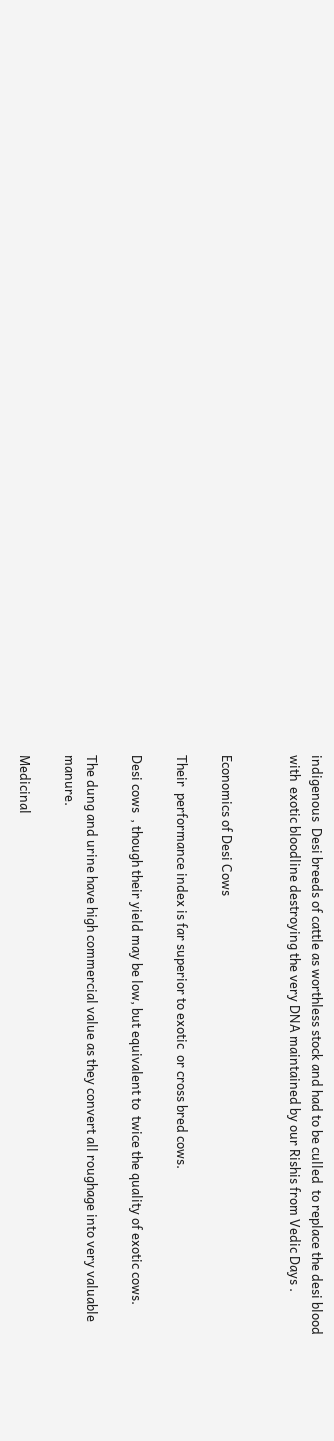indigenous  Desi breeds of cattle as worthless stock and had to be culled  to replace the desi blood with  exotic bloodline destroying the very DNA maintained by our Rishis from Vedic Days .


Economics of Desi Cows

Their  performance index is far superior to exotic  or cross bred cows.

Desi cows  , though their yield may be low, but equivalent to  twice the quality of exotic cows.

The dung and urine have high commercial value as they convert all roughage into very valuable manure.

Medicinal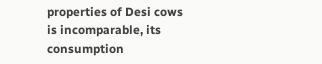properties of Desi cows is incomparable, its consumption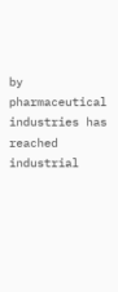by pharmaceutical industries has  reached industrial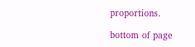proportions.

bottom of page